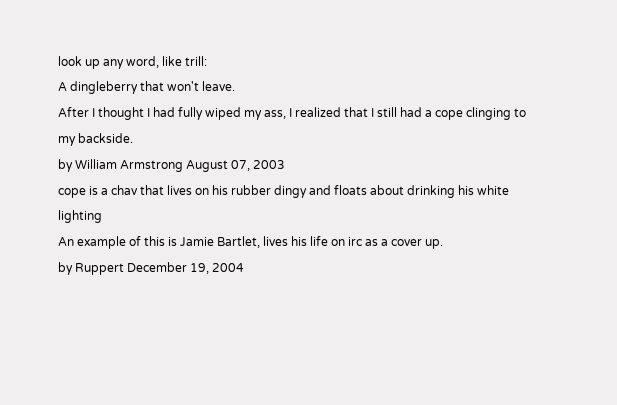look up any word, like trill:
A dingleberry that won't leave.
After I thought I had fully wiped my ass, I realized that I still had a cope clinging to my backside.
by William Armstrong August 07, 2003
cope is a chav that lives on his rubber dingy and floats about drinking his white lighting
An example of this is Jamie Bartlet, lives his life on irc as a cover up.
by Ruppert December 19, 2004